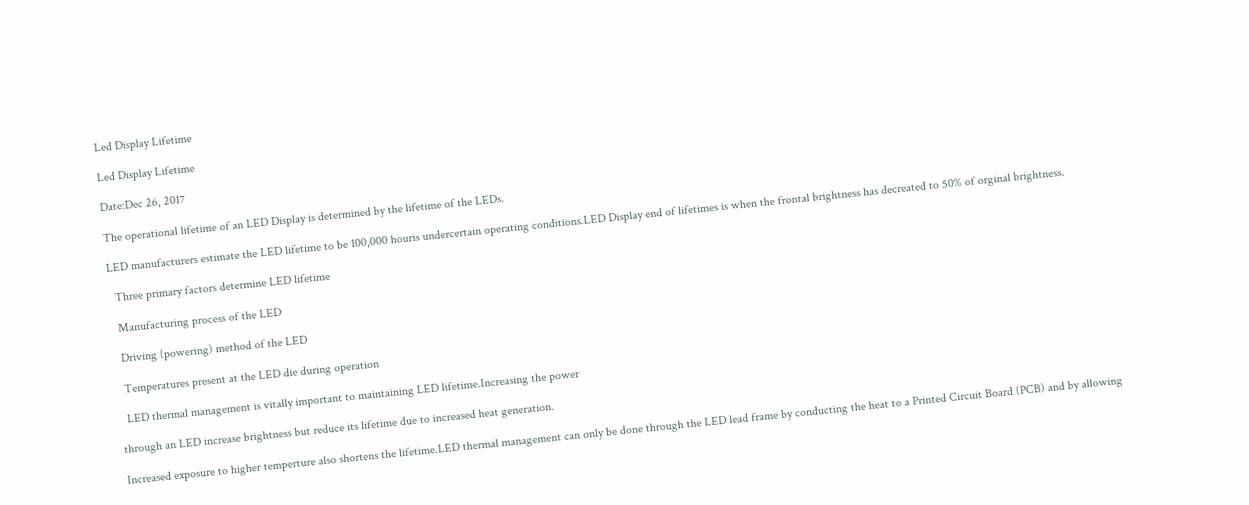Led Display Lifetime

Led Display Lifetime

Date:Dec 26, 2017

The operational lifetime of an LED Display is determined by the lifetime of the LEDs.

LED manufacturers estimate the LED lifetime to be 100,000 houris undercertain operating conditions.LED Display end of lifetimes is when the frontal brightness has decreated to 50% of orginal brightness.

  Three primary factors determine LED lifetime

  Manufacturing process of the LED

  Driving (powering) method of the LED

  Temperatures present at the LED die during operation

  LED thermal management is vitally important to maintaining LED lifetime.Increasing the power

through an LED increase brightness but reduce its lifetime due to increased heat generation.

Increased exposure to higher temperture also shortens the lifetime.LED thermal management can only be done through the LED lead frame by conducting the heat to a Printed Circuit Board (PCB) and by allowing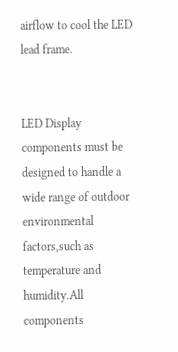airflow to cool the LED lead frame.


LED Display components must be designed to handle a wide range of outdoor environmental factors,such as temperature and humidity.All components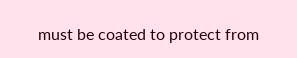must be coated to protect from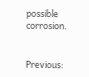possible corrosion.


Previous: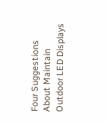Four Suggestions About Maintain Outdoor LED Displays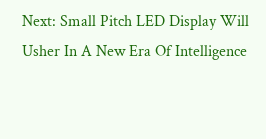Next: Small Pitch LED Display Will Usher In A New Era Of Intelligence